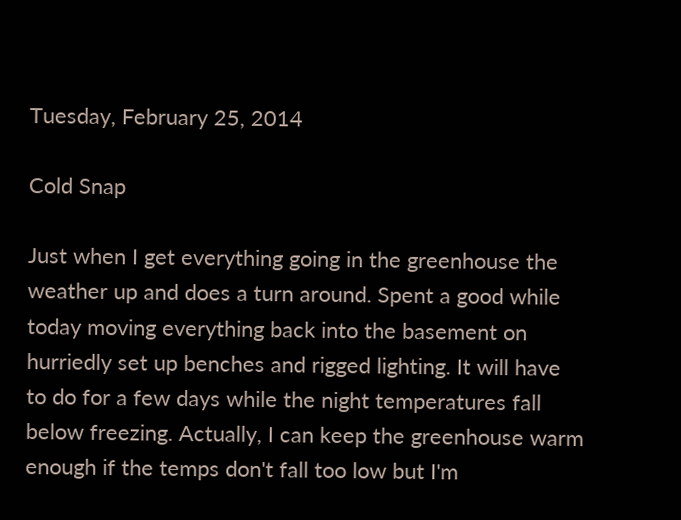Tuesday, February 25, 2014

Cold Snap

Just when I get everything going in the greenhouse the weather up and does a turn around. Spent a good while today moving everything back into the basement on hurriedly set up benches and rigged lighting. It will have to do for a few days while the night temperatures fall below freezing. Actually, I can keep the greenhouse warm enough if the temps don't fall too low but I'm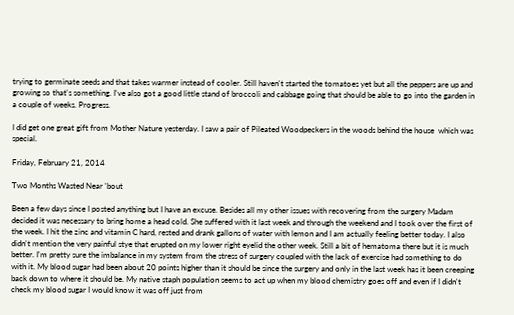trying to germinate seeds and that takes warmer instead of cooler. Still haven't started the tomatoes yet but all the peppers are up and growing so that's something. I've also got a good little stand of broccoli and cabbage going that should be able to go into the garden in a couple of weeks. Progress.

I did get one great gift from Mother Nature yesterday. I saw a pair of Pileated Woodpeckers in the woods behind the house  which was special.

Friday, February 21, 2014

Two Months Wasted Near 'bout

Been a few days since I posted anything but I have an excuse. Besides all my other issues with recovering from the surgery Madam decided it was necessary to bring home a head cold. She suffered with it last week and through the weekend and I took over the first of the week. I hit the zinc and vitamin C hard, rested and drank gallons of water with lemon and I am actually feeling better today. I also didn't mention the very painful stye that erupted on my lower right eyelid the other week. Still a bit of hematoma there but it is much better. I'm pretty sure the imbalance in my system from the stress of surgery coupled with the lack of exercise had something to do with it. My blood sugar had been about 20 points higher than it should be since the surgery and only in the last week has it been creeping back down to where it should be. My native staph population seems to act up when my blood chemistry goes off and even if I didn't check my blood sugar I would know it was off just from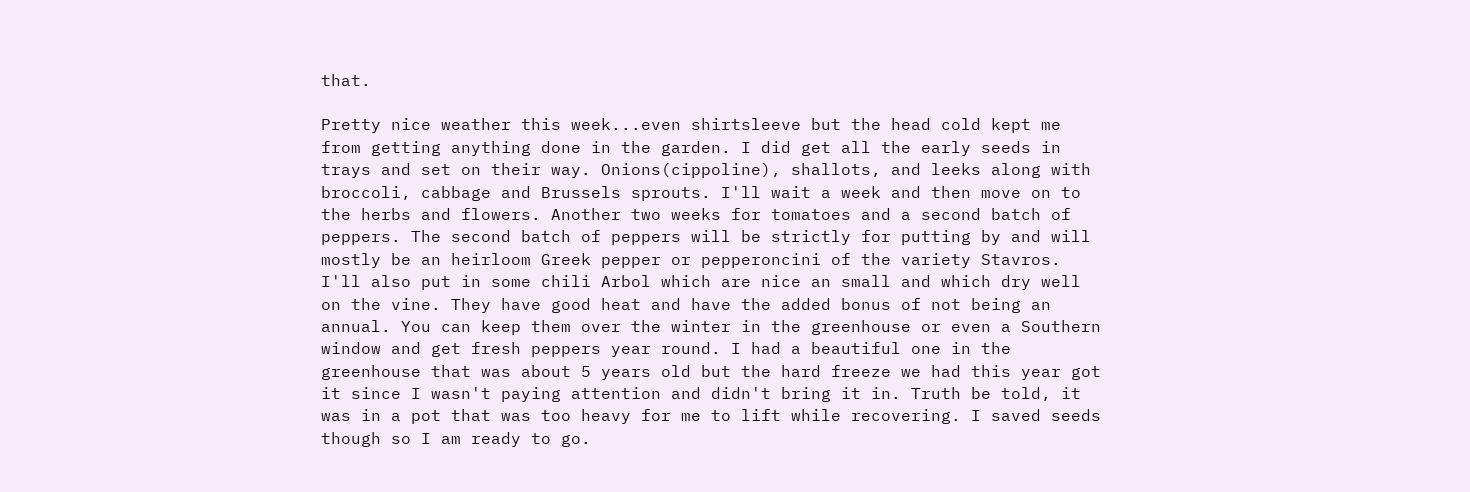that.

Pretty nice weather this week...even shirtsleeve but the head cold kept me from getting anything done in the garden. I did get all the early seeds in trays and set on their way. Onions(cippoline), shallots, and leeks along with broccoli, cabbage and Brussels sprouts. I'll wait a week and then move on to the herbs and flowers. Another two weeks for tomatoes and a second batch of peppers. The second batch of peppers will be strictly for putting by and will mostly be an heirloom Greek pepper or pepperoncini of the variety Stavros. I'll also put in some chili Arbol which are nice an small and which dry well on the vine. They have good heat and have the added bonus of not being an annual. You can keep them over the winter in the greenhouse or even a Southern window and get fresh peppers year round. I had a beautiful one in the greenhouse that was about 5 years old but the hard freeze we had this year got it since I wasn't paying attention and didn't bring it in. Truth be told, it was in a pot that was too heavy for me to lift while recovering. I saved seeds though so I am ready to go.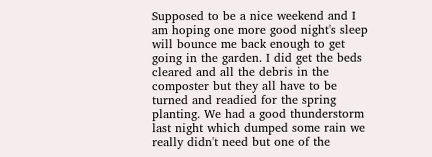Supposed to be a nice weekend and I am hoping one more good night's sleep will bounce me back enough to get going in the garden. I did get the beds cleared and all the debris in the composter but they all have to be turned and readied for the spring planting. We had a good thunderstorm last night which dumped some rain we really didn't need but one of the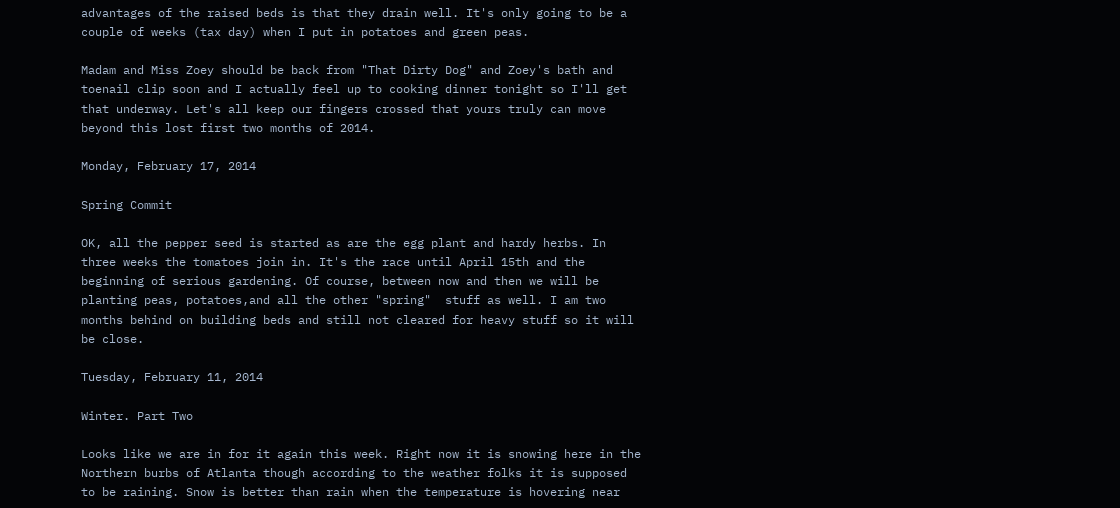advantages of the raised beds is that they drain well. It's only going to be a couple of weeks (tax day) when I put in potatoes and green peas.

Madam and Miss Zoey should be back from "That Dirty Dog" and Zoey's bath and toenail clip soon and I actually feel up to cooking dinner tonight so I'll get that underway. Let's all keep our fingers crossed that yours truly can move beyond this lost first two months of 2014.

Monday, February 17, 2014

Spring Commit

OK, all the pepper seed is started as are the egg plant and hardy herbs. In three weeks the tomatoes join in. It's the race until April 15th and the beginning of serious gardening. Of course, between now and then we will be planting peas, potatoes,and all the other "spring"  stuff as well. I am two months behind on building beds and still not cleared for heavy stuff so it will be close.

Tuesday, February 11, 2014

Winter. Part Two

Looks like we are in for it again this week. Right now it is snowing here in the Northern burbs of Atlanta though according to the weather folks it is supposed to be raining. Snow is better than rain when the temperature is hovering near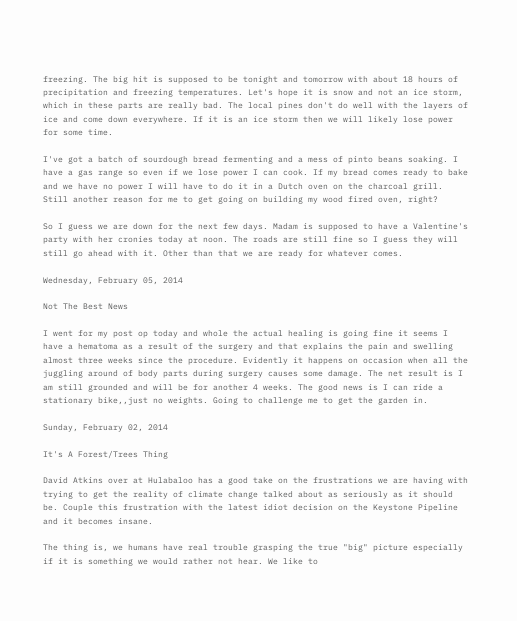freezing. The big hit is supposed to be tonight and tomorrow with about 18 hours of precipitation and freezing temperatures. Let's hope it is snow and not an ice storm, which in these parts are really bad. The local pines don't do well with the layers of ice and come down everywhere. If it is an ice storm then we will likely lose power for some time.

I've got a batch of sourdough bread fermenting and a mess of pinto beans soaking. I have a gas range so even if we lose power I can cook. If my bread comes ready to bake and we have no power I will have to do it in a Dutch oven on the charcoal grill. Still another reason for me to get going on building my wood fired oven, right?

So I guess we are down for the next few days. Madam is supposed to have a Valentine's party with her cronies today at noon. The roads are still fine so I guess they will still go ahead with it. Other than that we are ready for whatever comes.

Wednesday, February 05, 2014

Not The Best News

I went for my post op today and whole the actual healing is going fine it seems I have a hematoma as a result of the surgery and that explains the pain and swelling almost three weeks since the procedure. Evidently it happens on occasion when all the juggling around of body parts during surgery causes some damage. The net result is I am still grounded and will be for another 4 weeks. The good news is I can ride a stationary bike,,just no weights. Going to challenge me to get the garden in.

Sunday, February 02, 2014

It's A Forest/Trees Thing

David Atkins over at Hulabaloo has a good take on the frustrations we are having with trying to get the reality of climate change talked about as seriously as it should be. Couple this frustration with the latest idiot decision on the Keystone Pipeline and it becomes insane.

The thing is, we humans have real trouble grasping the true "big" picture especially if it is something we would rather not hear. We like to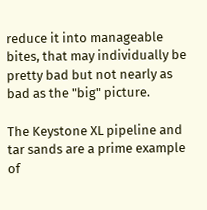reduce it into manageable bites, that may individually be pretty bad but not nearly as bad as the "big" picture.

The Keystone XL pipeline and tar sands are a prime example of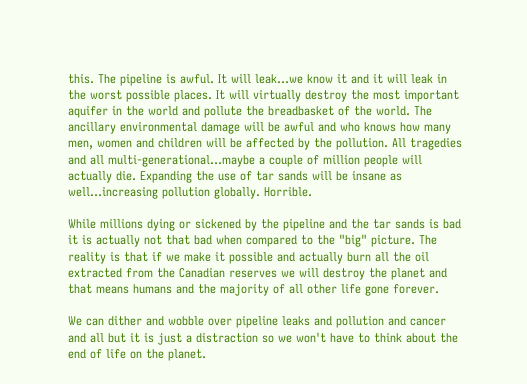this. The pipeline is awful. It will leak...we know it and it will leak in the worst possible places. It will virtually destroy the most important aquifer in the world and pollute the breadbasket of the world. The ancillary environmental damage will be awful and who knows how many men, women and children will be affected by the pollution. All tragedies and all multi-generational...maybe a couple of million people will actually die. Expanding the use of tar sands will be insane as well...increasing pollution globally. Horrible.

While millions dying or sickened by the pipeline and the tar sands is bad it is actually not that bad when compared to the "big" picture. The reality is that if we make it possible and actually burn all the oil extracted from the Canadian reserves we will destroy the planet and that means humans and the majority of all other life gone forever.

We can dither and wobble over pipeline leaks and pollution and cancer and all but it is just a distraction so we won't have to think about the end of life on the planet.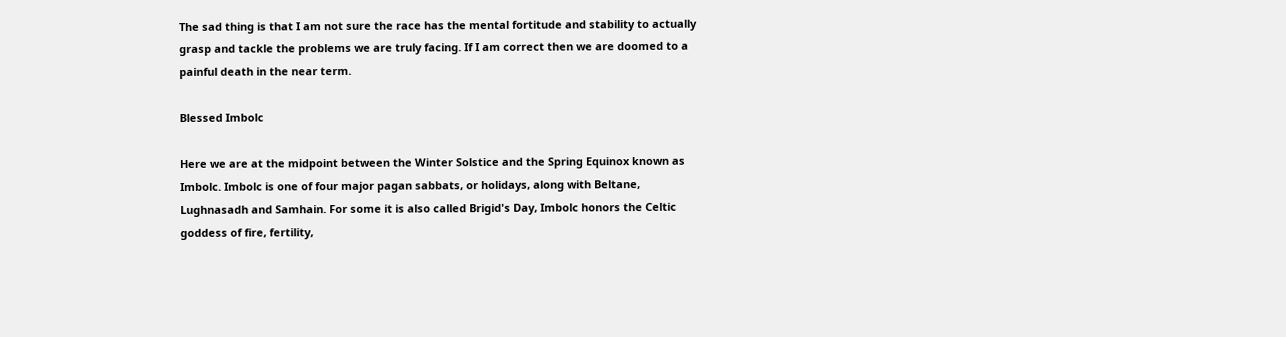The sad thing is that I am not sure the race has the mental fortitude and stability to actually grasp and tackle the problems we are truly facing. If I am correct then we are doomed to a painful death in the near term.

Blessed Imbolc

Here we are at the midpoint between the Winter Solstice and the Spring Equinox known as Imbolc. Imbolc is one of four major pagan sabbats, or holidays, along with Beltane, Lughnasadh and Samhain. For some it is also called Brigid's Day, Imbolc honors the Celtic goddess of fire, fertility,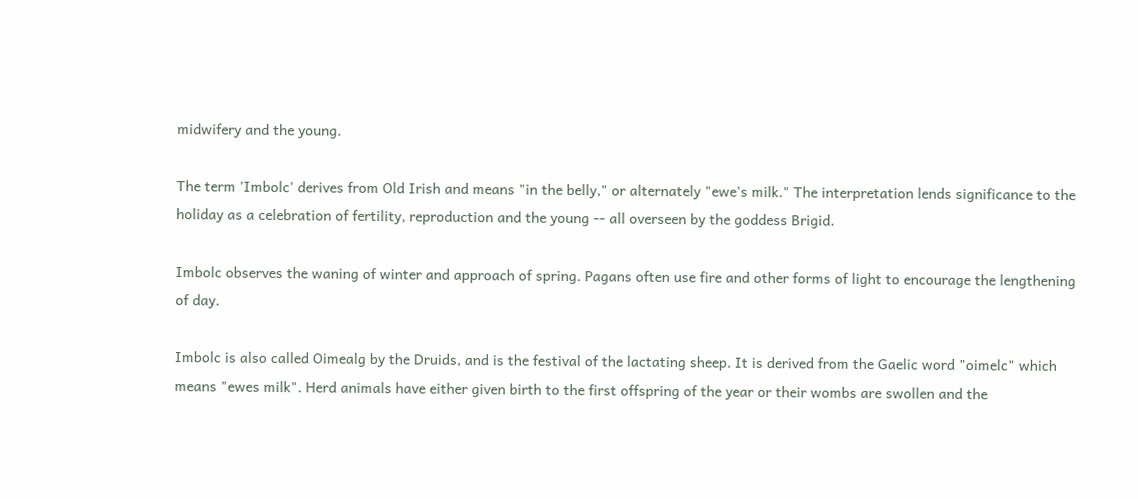midwifery and the young.

The term 'Imbolc' derives from Old Irish and means "in the belly," or alternately "ewe's milk." The interpretation lends significance to the holiday as a celebration of fertility, reproduction and the young -- all overseen by the goddess Brigid.

Imbolc observes the waning of winter and approach of spring. Pagans often use fire and other forms of light to encourage the lengthening of day.

Imbolc is also called Oimealg by the Druids, and is the festival of the lactating sheep. It is derived from the Gaelic word "oimelc" which means "ewes milk". Herd animals have either given birth to the first offspring of the year or their wombs are swollen and the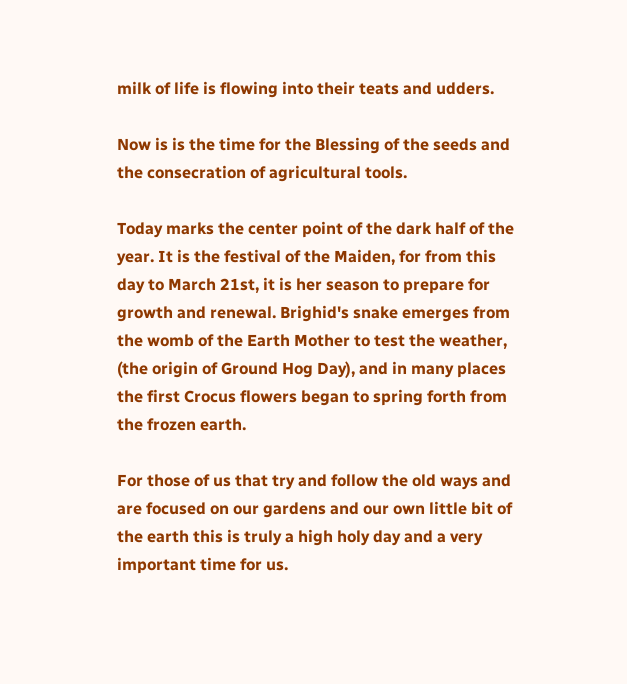milk of life is flowing into their teats and udders.

Now is is the time for the Blessing of the seeds and the consecration of agricultural tools.

Today marks the center point of the dark half of the year. It is the festival of the Maiden, for from this day to March 21st, it is her season to prepare for growth and renewal. Brighid's snake emerges from the womb of the Earth Mother to test the weather, (the origin of Ground Hog Day), and in many places the first Crocus flowers began to spring forth from the frozen earth.

For those of us that try and follow the old ways and are focused on our gardens and our own little bit of the earth this is truly a high holy day and a very important time for us.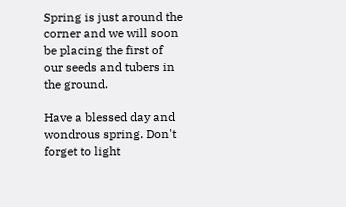Spring is just around the corner and we will soon be placing the first of our seeds and tubers in the ground.

Have a blessed day and wondrous spring. Don't forget to light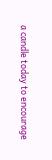a candle today to encourage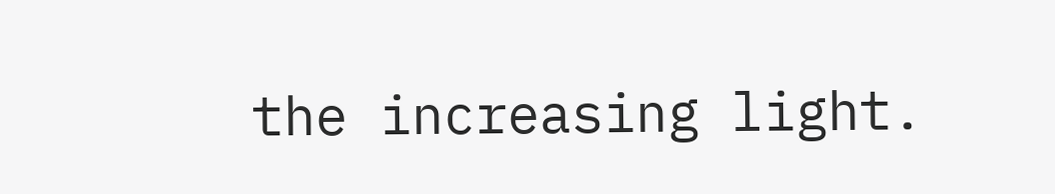the increasing light.